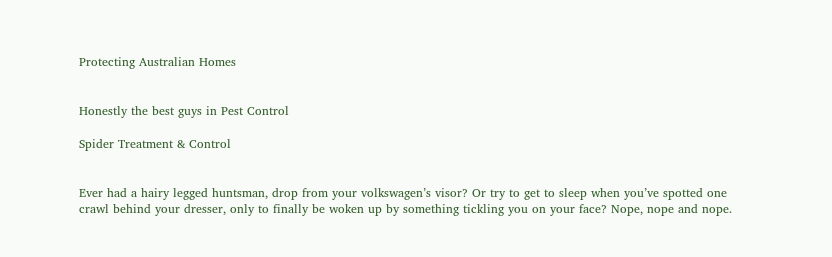Protecting Australian Homes


Honestly the best guys in Pest Control

Spider Treatment & Control


Ever had a hairy legged huntsman, drop from your volkswagen’s visor? Or try to get to sleep when you’ve spotted one crawl behind your dresser, only to finally be woken up by something tickling you on your face? Nope, nope and nope.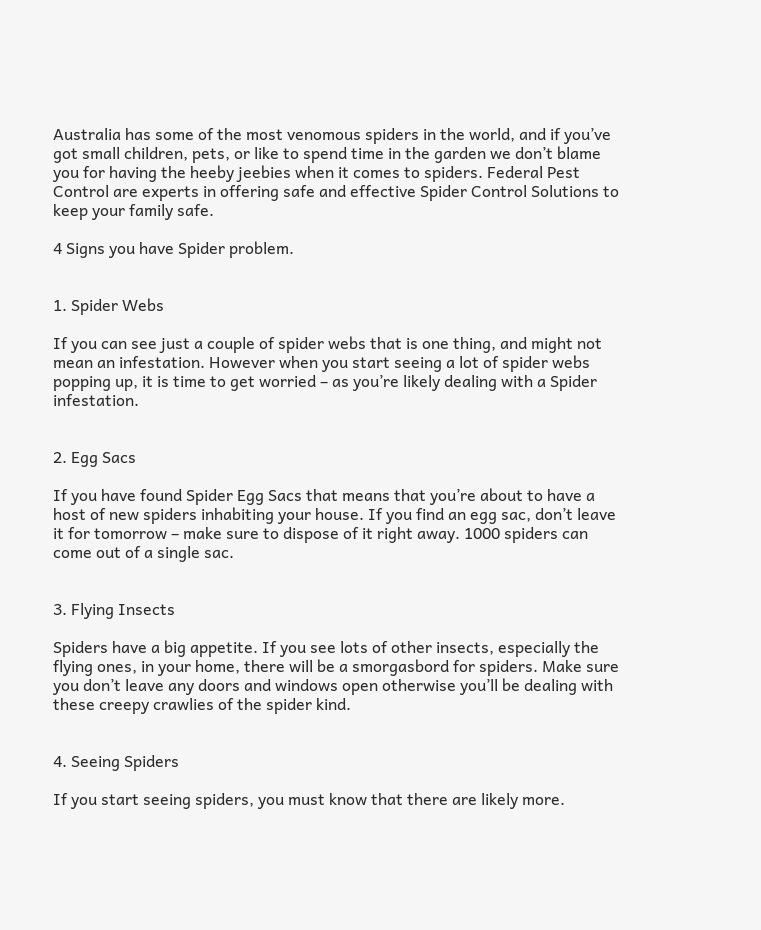Australia has some of the most venomous spiders in the world, and if you’ve got small children, pets, or like to spend time in the garden we don’t blame you for having the heeby jeebies when it comes to spiders. Federal Pest Control are experts in offering safe and effective Spider Control Solutions to keep your family safe.

4 Signs you have Spider problem.


1. Spider Webs

If you can see just a couple of spider webs that is one thing, and might not mean an infestation. However when you start seeing a lot of spider webs popping up, it is time to get worried – as you’re likely dealing with a Spider infestation.


2. Egg Sacs

If you have found Spider Egg Sacs that means that you’re about to have a host of new spiders inhabiting your house. If you find an egg sac, don’t leave it for tomorrow – make sure to dispose of it right away. 1000 spiders can come out of a single sac.


3. Flying Insects

Spiders have a big appetite. If you see lots of other insects, especially the flying ones, in your home, there will be a smorgasbord for spiders. Make sure you don’t leave any doors and windows open otherwise you’ll be dealing with these creepy crawlies of the spider kind.


4. Seeing Spiders

If you start seeing spiders, you must know that there are likely more.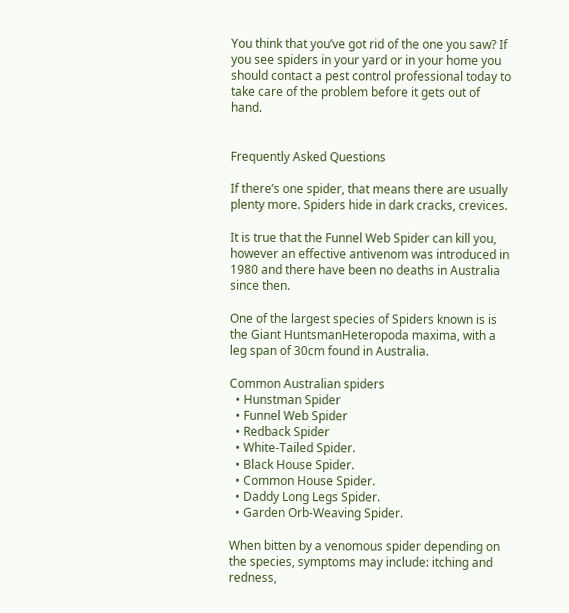You think that you’ve got rid of the one you saw? If you see spiders in your yard or in your home you should contact a pest control professional today to take care of the problem before it gets out of hand.


Frequently Asked Questions

If there’s one spider, that means there are usually plenty more. Spiders hide in dark cracks, crevices.

It is true that the Funnel Web Spider can kill you, however an effective antivenom was introduced in 1980 and there have been no deaths in Australia since then.

One of the largest species of Spiders known is is the Giant HuntsmanHeteropoda maxima, with a leg span of 30cm found in Australia.

Common Australian spiders
  • Hunstman Spider
  • Funnel Web Spider
  • Redback Spider
  • White-Tailed Spider.
  • Black House Spider.
  • Common House Spider.
  • Daddy Long Legs Spider.
  • Garden Orb-Weaving Spider.

When bitten by a venomous spider depending on the species, symptoms may include: itching and redness,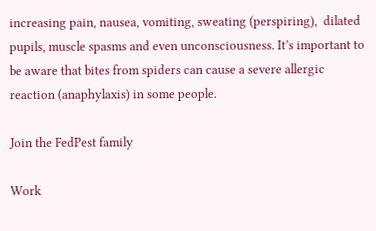increasing pain, nausea, vomiting, sweating (perspiring),  dilated pupils, muscle spasms and even unconsciousness. It’s important to be aware that bites from spiders can cause a severe allergic reaction (anaphylaxis) in some people.

Join the FedPest family

Work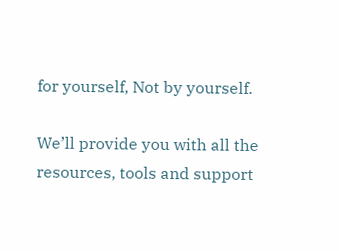for yourself, Not by yourself.

We’ll provide you with all the resources, tools and support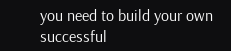you need to build your own successful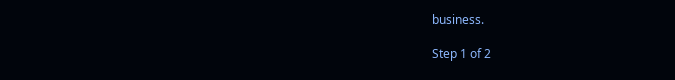business.

Step 1 of 2